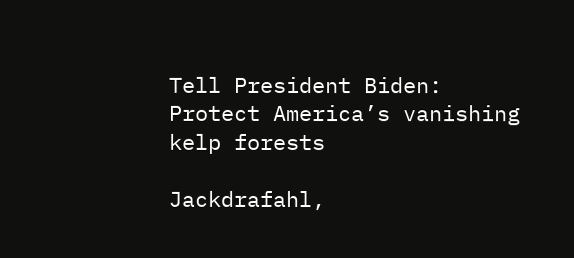Tell President Biden: Protect America’s vanishing kelp forests

Jackdrafahl,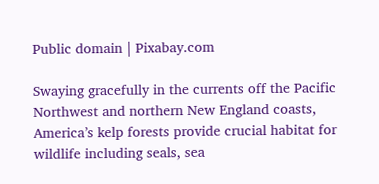Public domain | Pixabay.com

Swaying gracefully in the currents off the Pacific Northwest and northern New England coasts, America’s kelp forests provide crucial habitat for wildlife including seals, sea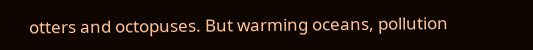otters and octopuses. But warming oceans, pollution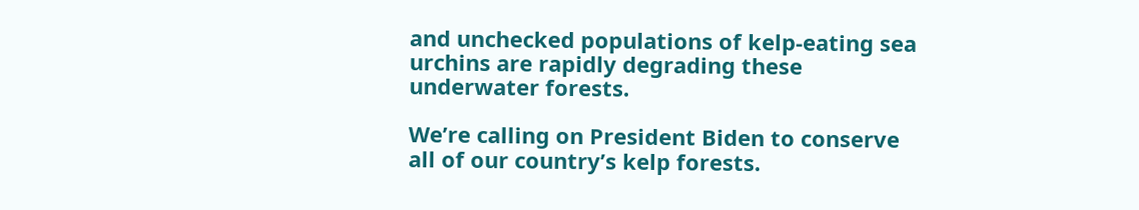and unchecked populations of kelp-eating sea urchins are rapidly degrading these underwater forests.

We’re calling on President Biden to conserve all of our country’s kelp forests.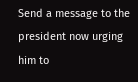Send a message to the president now urging him to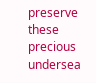preserve these precious undersea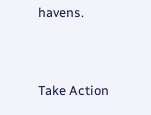havens.


Take Action